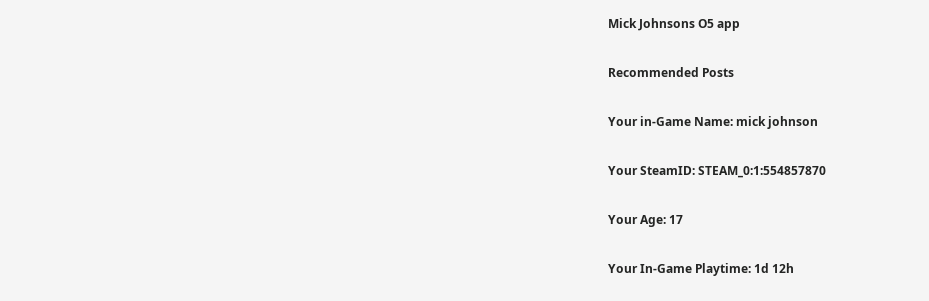Mick Johnsons O5 app

Recommended Posts

Your in-Game Name: mick johnson

Your SteamID: STEAM_0:1:554857870

Your Age: 17

Your In-Game Playtime: 1d 12h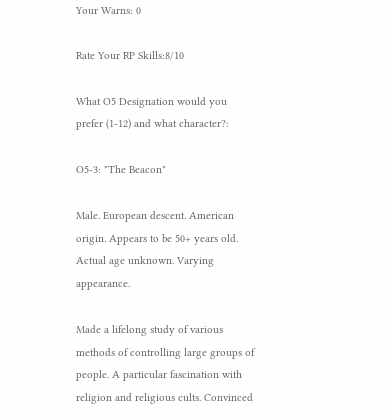Your Warns: 0

Rate Your RP Skills:8/10

What O5 Designation would you prefer (1-12) and what character?:

O5-3: "The Beacon"

Male. European descent. American origin. Appears to be 50+ years old. Actual age unknown. Varying appearance.

Made a lifelong study of various methods of controlling large groups of people. A particular fascination with religion and religious cults. Convinced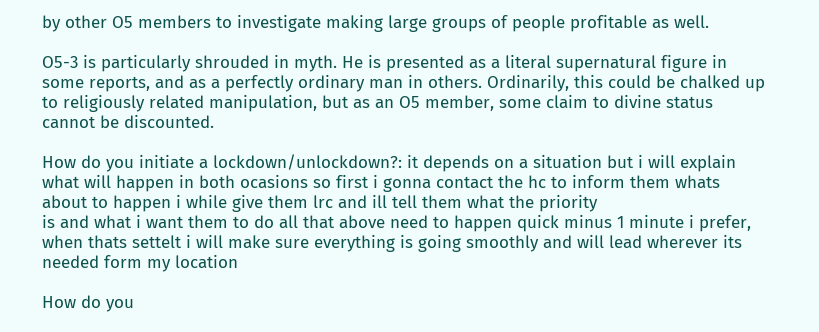by other O5 members to investigate making large groups of people profitable as well.

O5-3 is particularly shrouded in myth. He is presented as a literal supernatural figure in some reports, and as a perfectly ordinary man in others. Ordinarily, this could be chalked up to religiously related manipulation, but as an O5 member, some claim to divine status cannot be discounted.

How do you initiate a lockdown/unlockdown?: it depends on a situation but i will explain what will happen in both ocasions so first i gonna contact the hc to inform them whats about to happen i while give them lrc and ill tell them what the priority
is and what i want them to do all that above need to happen quick minus 1 minute i prefer, when thats settelt i will make sure everything is going smoothly and will lead wherever its needed form my location

How do you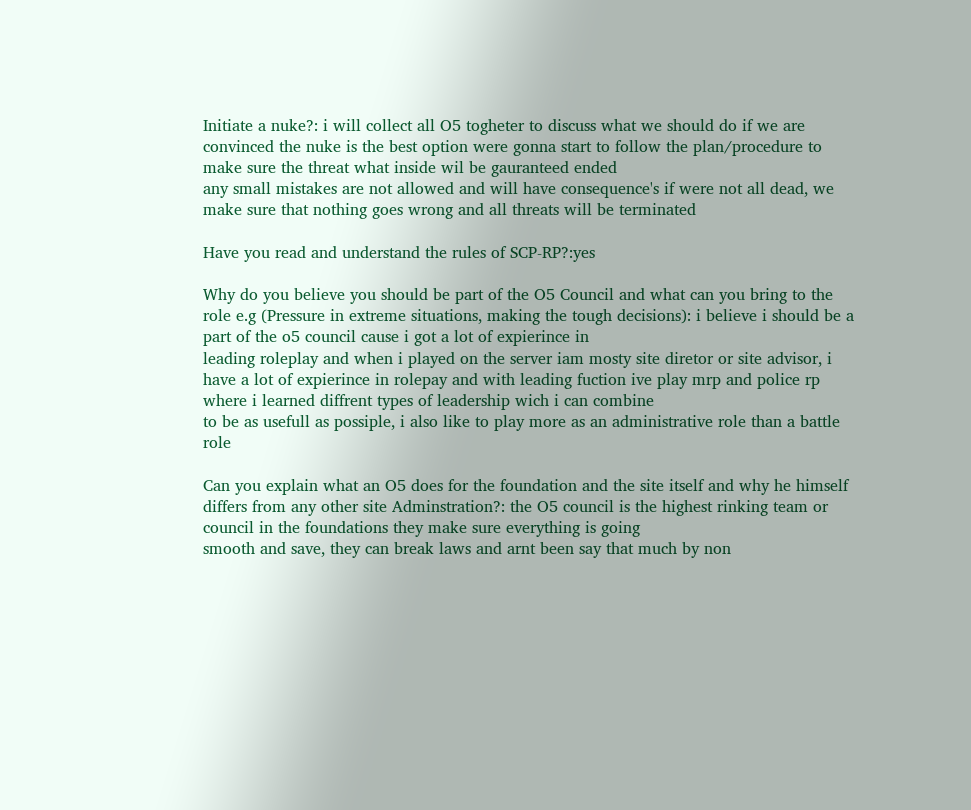Initiate a nuke?: i will collect all O5 togheter to discuss what we should do if we are convinced the nuke is the best option were gonna start to follow the plan/procedure to make sure the threat what inside wil be gauranteed ended
any small mistakes are not allowed and will have consequence's if were not all dead, we make sure that nothing goes wrong and all threats will be terminated

Have you read and understand the rules of SCP-RP?:yes

Why do you believe you should be part of the O5 Council and what can you bring to the role e.g (Pressure in extreme situations, making the tough decisions): i believe i should be a part of the o5 council cause i got a lot of expierince in
leading roleplay and when i played on the server iam mosty site diretor or site advisor, i have a lot of expierince in rolepay and with leading fuction ive play mrp and police rp where i learned diffrent types of leadership wich i can combine
to be as usefull as possiple, i also like to play more as an administrative role than a battle role

Can you explain what an O5 does for the foundation and the site itself and why he himself differs from any other site Adminstration?: the O5 council is the highest rinking team or council in the foundations they make sure everything is going
smooth and save, they can break laws and arnt been say that much by non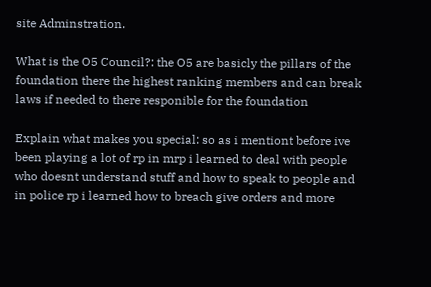site Adminstration.

What is the O5 Council?: the O5 are basicly the pillars of the foundation there the highest ranking members and can break laws if needed to there responible for the foundation

Explain what makes you special: so as i mentiont before ive been playing a lot of rp in mrp i learned to deal with people who doesnt understand stuff and how to speak to people and in police rp i learned how to breach give orders and more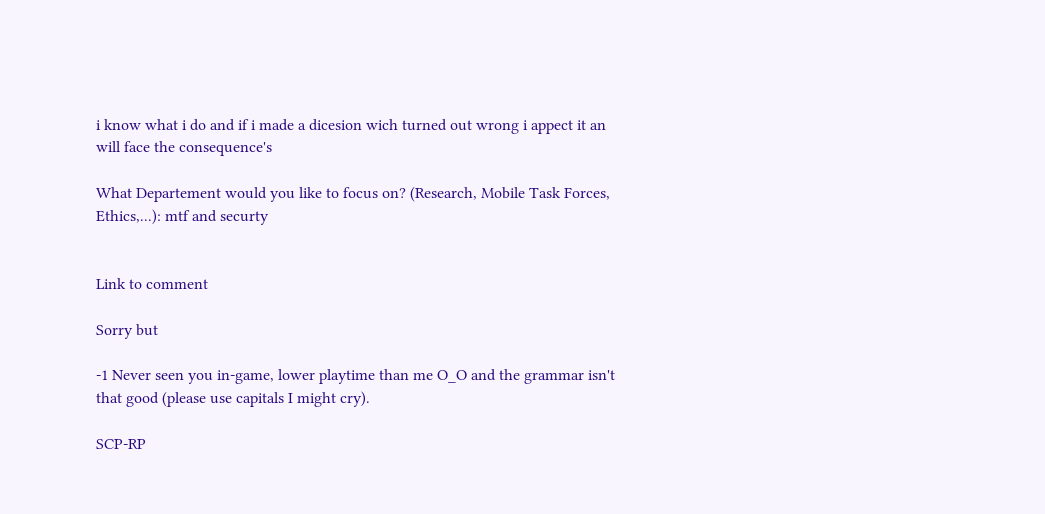i know what i do and if i made a dicesion wich turned out wrong i appect it an will face the consequence's

What Departement would you like to focus on? (Research, Mobile Task Forces, Ethics,...): mtf and securty


Link to comment

Sorry but

-1 Never seen you in-game, lower playtime than me O_O and the grammar isn't that good (please use capitals I might cry).

SCP-RP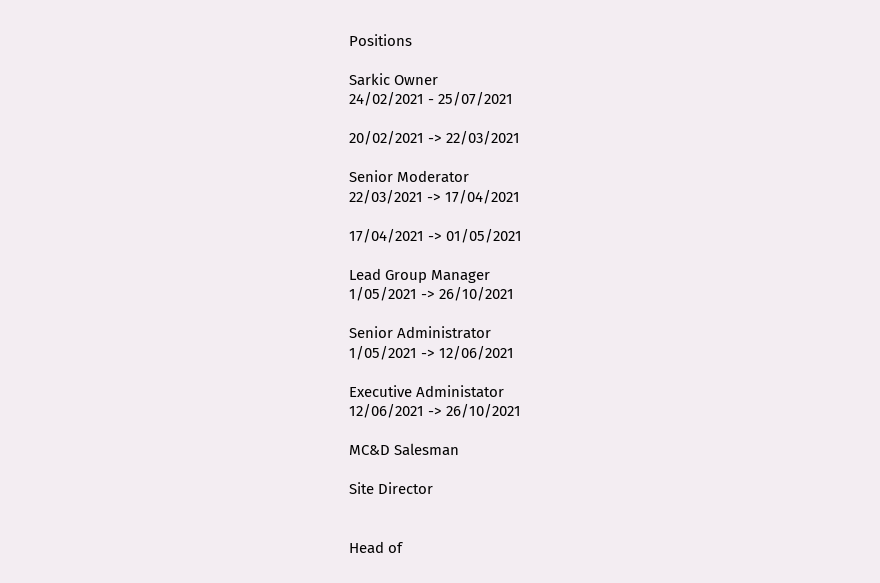Positions

Sarkic Owner
24/02/2021 - 25/07/2021

20/02/2021 -> 22/03/2021

Senior Moderator
22/03/2021 -> 17/04/2021

17/04/2021 -> 01/05/2021

Lead Group Manager
1/05/2021 -> 26/10/2021

Senior Administrator
1/05/2021 -> 12/06/2021

Executive Administator
12/06/2021 -> 26/10/2021

MC&D Salesman

Site Director


Head of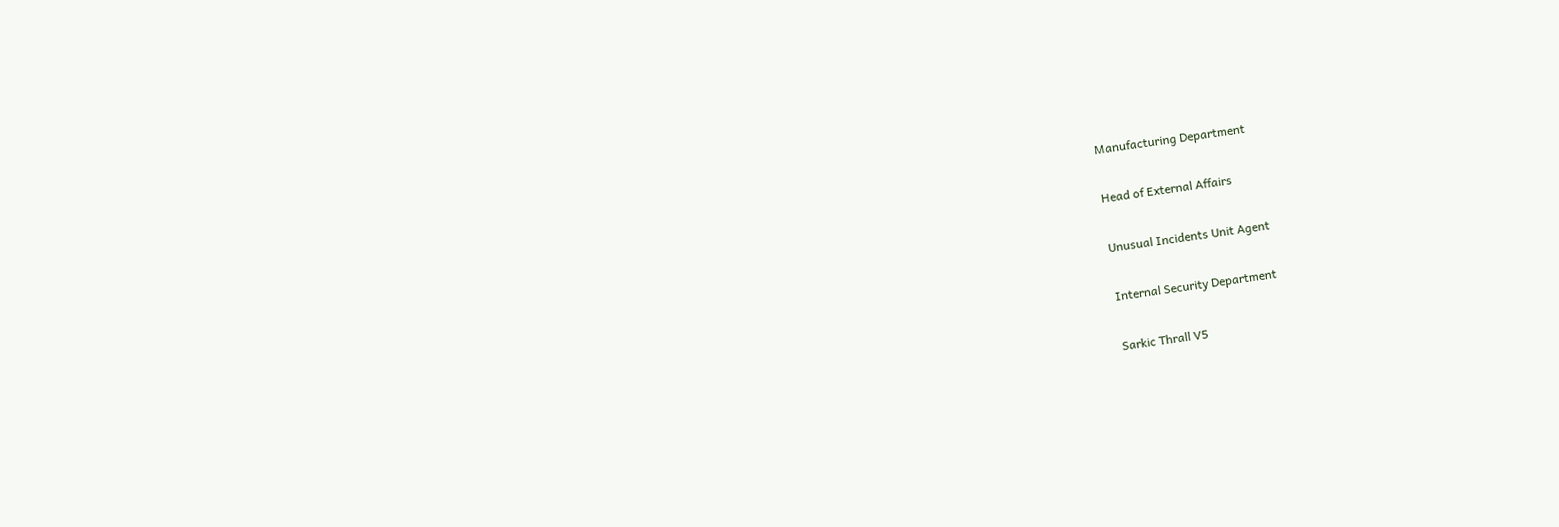Manufacturing Department

Head of External Affairs

Unusual Incidents Unit Agent

Internal Security Department

Sarkic Thrall V5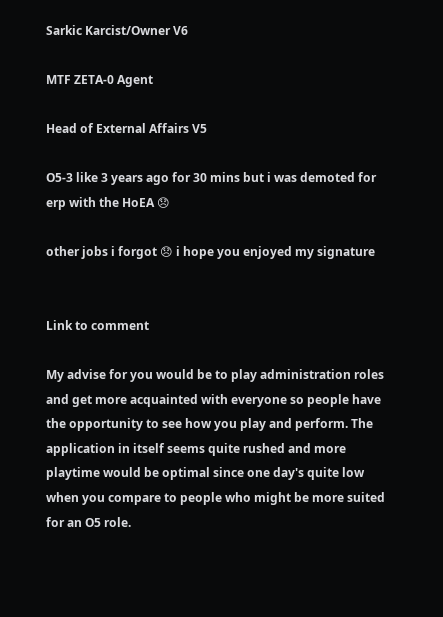Sarkic Karcist/Owner V6

MTF ZETA-0 Agent

Head of External Affairs V5

O5-3 like 3 years ago for 30 mins but i was demoted for erp with the HoEA 😞

other jobs i forgot 😞 i hope you enjoyed my signature


Link to comment

My advise for you would be to play administration roles and get more acquainted with everyone so people have the opportunity to see how you play and perform. The application in itself seems quite rushed and more playtime would be optimal since one day's quite low when you compare to people who might be more suited for an O5 role.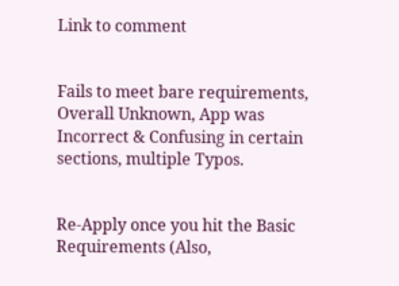Link to comment


Fails to meet bare requirements, Overall Unknown, App was Incorrect & Confusing in certain sections, multiple Typos.


Re-Apply once you hit the Basic Requirements (Also,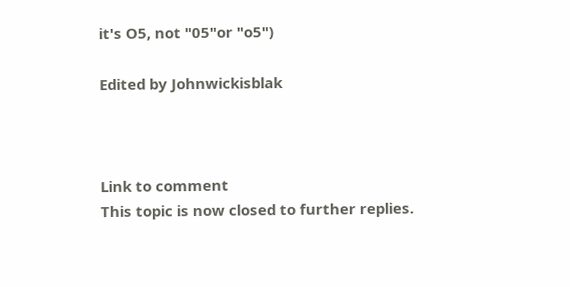it's O5, not "05"or "o5")

Edited by Johnwickisblak



Link to comment
This topic is now closed to further replies.